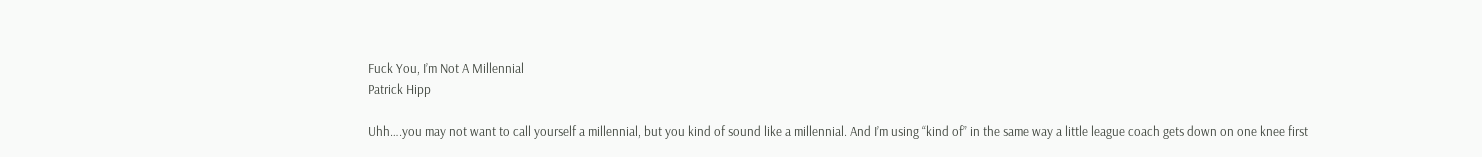Fuck You, I’m Not A Millennial
Patrick Hipp

Uhh….you may not want to call yourself a millennial, but you kind of sound like a millennial. And I’m using “kind of” in the same way a little league coach gets down on one knee first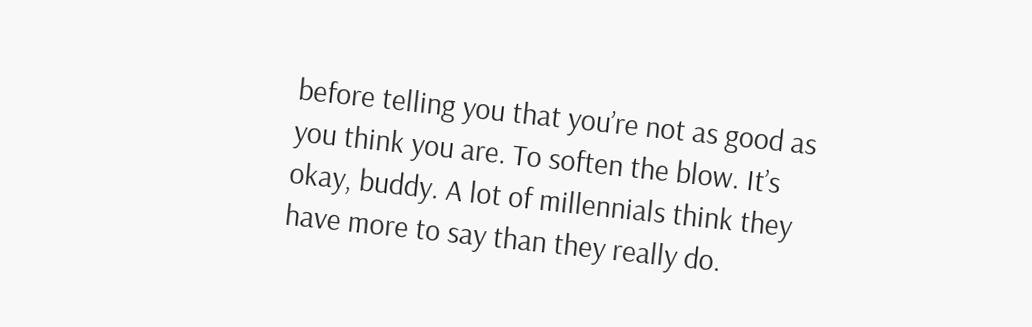before telling you that you’re not as good as you think you are. To soften the blow. It’s okay, buddy. A lot of millennials think they have more to say than they really do.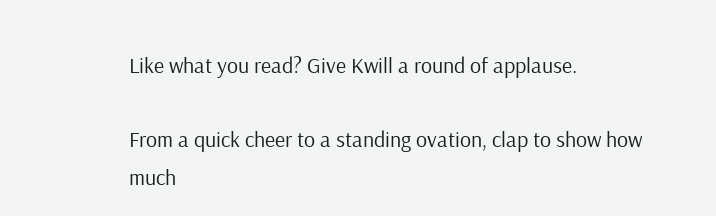Like what you read? Give Kwill a round of applause.

From a quick cheer to a standing ovation, clap to show how much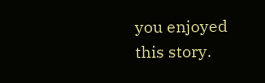you enjoyed this story.